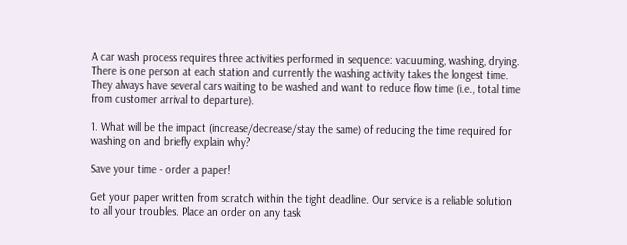A car wash process requires three activities performed in sequence: vacuuming, washing, drying. There is one person at each station and currently the washing activity takes the longest time. They always have several cars waiting to be washed and want to reduce flow time (i.e., total time from customer arrival to departure).

1. What will be the impact (increase/decrease/stay the same) of reducing the time required for washing on and briefly explain why?

Save your time - order a paper!

Get your paper written from scratch within the tight deadline. Our service is a reliable solution to all your troubles. Place an order on any task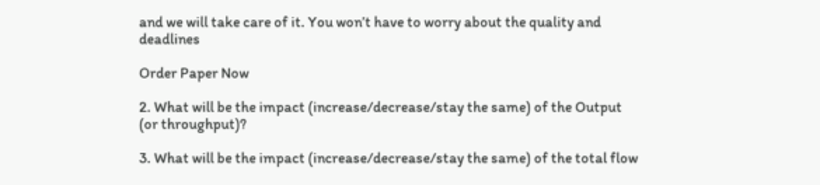and we will take care of it. You won’t have to worry about the quality and deadlines

Order Paper Now

2. What will be the impact (increase/decrease/stay the same) of the Output (or throughput)?

3. What will be the impact (increase/decrease/stay the same) of the total flow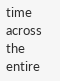time across the entire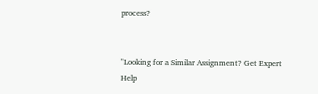process?


"Looking for a Similar Assignment? Get Expert Help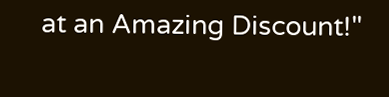at an Amazing Discount!"